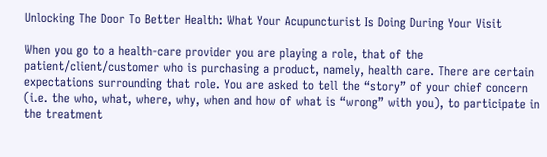Unlocking The Door To Better Health: What Your Acupuncturist Is Doing During Your Visit

When you go to a health-care provider you are playing a role, that of the patient/client/customer who is purchasing a product, namely, health care. There are certain expectations surrounding that role. You are asked to tell the “story” of your chief concern (i.e. the who, what, where, why, when and how of what is “wrong” with you), to participate in the treatment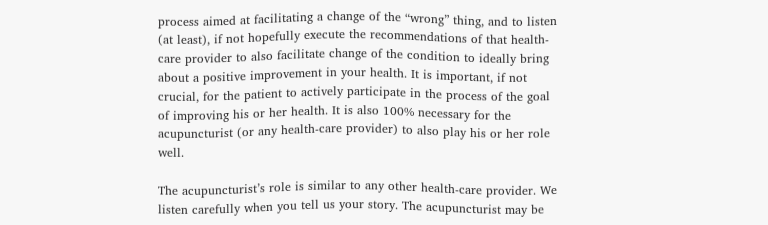process aimed at facilitating a change of the “wrong” thing, and to listen (at least), if not hopefully execute the recommendations of that health-care provider to also facilitate change of the condition to ideally bring about a positive improvement in your health. It is important, if not crucial, for the patient to actively participate in the process of the goal of improving his or her health. It is also 100% necessary for the acupuncturist (or any health-care provider) to also play his or her role well.

The acupuncturist’s role is similar to any other health-care provider. We listen carefully when you tell us your story. The acupuncturist may be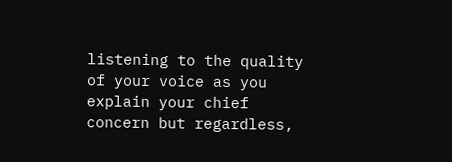listening to the quality of your voice as you explain your chief concern but regardless,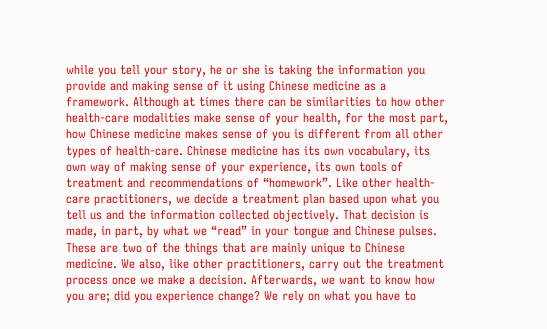while you tell your story, he or she is taking the information you provide and making sense of it using Chinese medicine as a framework. Although at times there can be similarities to how other health-care modalities make sense of your health, for the most part, how Chinese medicine makes sense of you is different from all other types of health-care. Chinese medicine has its own vocabulary, its own way of making sense of your experience, its own tools of treatment and recommendations of “homework”. Like other health-care practitioners, we decide a treatment plan based upon what you tell us and the information collected objectively. That decision is made, in part, by what we “read” in your tongue and Chinese pulses. These are two of the things that are mainly unique to Chinese medicine. We also, like other practitioners, carry out the treatment process once we make a decision. Afterwards, we want to know how you are; did you experience change? We rely on what you have to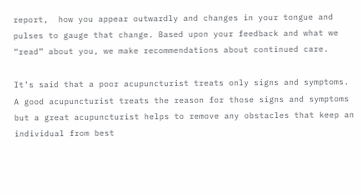report,  how you appear outwardly and changes in your tongue and pulses to gauge that change. Based upon your feedback and what we “read” about you, we make recommendations about continued care.

It’s said that a poor acupuncturist treats only signs and symptoms. A good acupuncturist treats the reason for those signs and symptoms but a great acupuncturist helps to remove any obstacles that keep an individual from best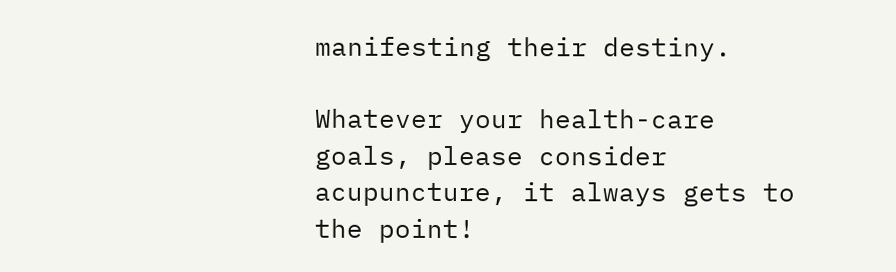manifesting their destiny.

Whatever your health-care goals, please consider acupuncture, it always gets to the point!